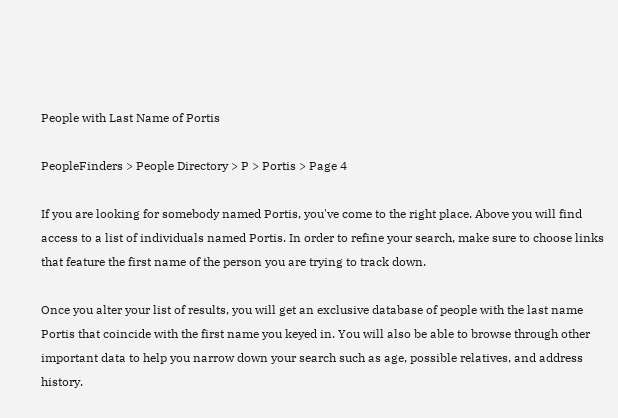People with Last Name of Portis

PeopleFinders > People Directory > P > Portis > Page 4

If you are looking for somebody named Portis, you've come to the right place. Above you will find access to a list of individuals named Portis. In order to refine your search, make sure to choose links that feature the first name of the person you are trying to track down.

Once you alter your list of results, you will get an exclusive database of people with the last name Portis that coincide with the first name you keyed in. You will also be able to browse through other important data to help you narrow down your search such as age, possible relatives, and address history.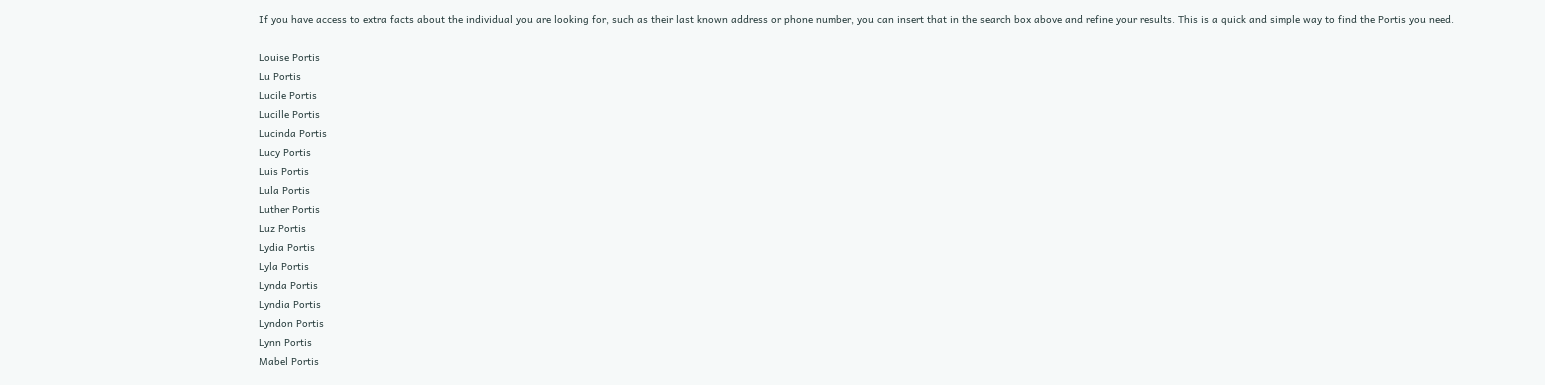If you have access to extra facts about the individual you are looking for, such as their last known address or phone number, you can insert that in the search box above and refine your results. This is a quick and simple way to find the Portis you need.

Louise Portis
Lu Portis
Lucile Portis
Lucille Portis
Lucinda Portis
Lucy Portis
Luis Portis
Lula Portis
Luther Portis
Luz Portis
Lydia Portis
Lyla Portis
Lynda Portis
Lyndia Portis
Lyndon Portis
Lynn Portis
Mabel Portis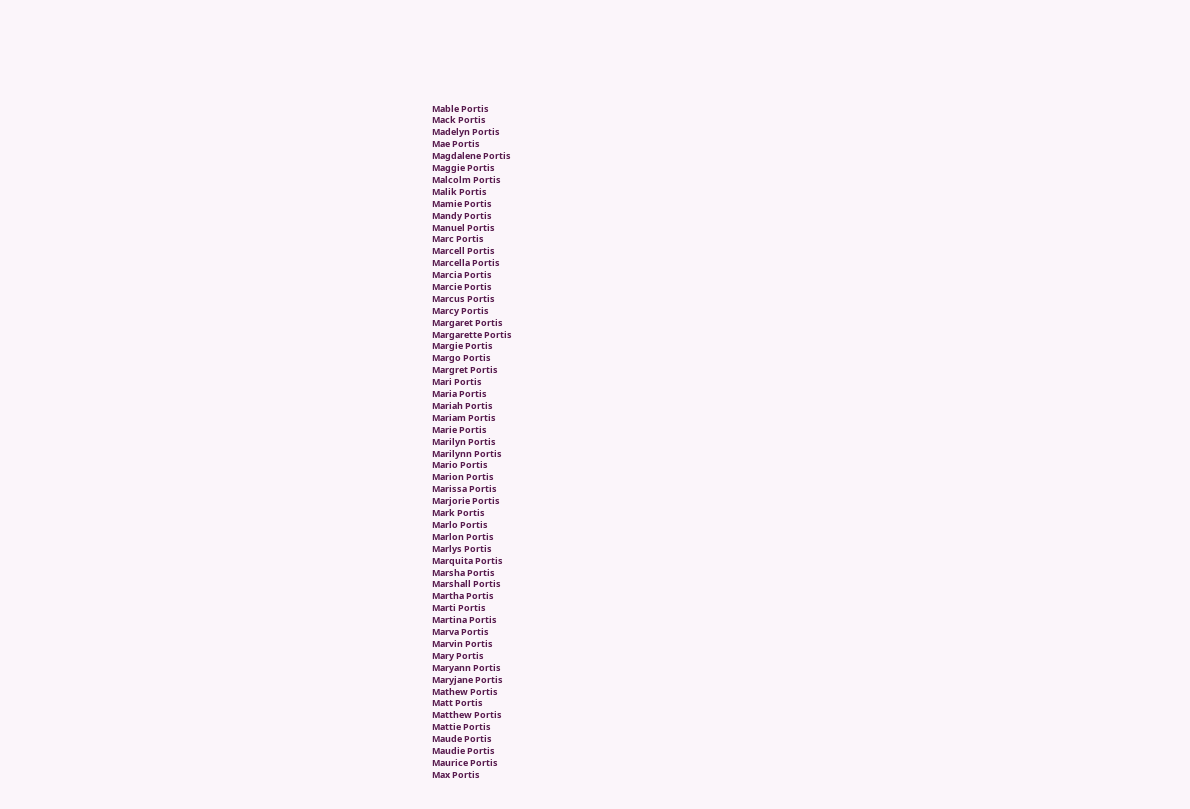Mable Portis
Mack Portis
Madelyn Portis
Mae Portis
Magdalene Portis
Maggie Portis
Malcolm Portis
Malik Portis
Mamie Portis
Mandy Portis
Manuel Portis
Marc Portis
Marcell Portis
Marcella Portis
Marcia Portis
Marcie Portis
Marcus Portis
Marcy Portis
Margaret Portis
Margarette Portis
Margie Portis
Margo Portis
Margret Portis
Mari Portis
Maria Portis
Mariah Portis
Mariam Portis
Marie Portis
Marilyn Portis
Marilynn Portis
Mario Portis
Marion Portis
Marissa Portis
Marjorie Portis
Mark Portis
Marlo Portis
Marlon Portis
Marlys Portis
Marquita Portis
Marsha Portis
Marshall Portis
Martha Portis
Marti Portis
Martina Portis
Marva Portis
Marvin Portis
Mary Portis
Maryann Portis
Maryjane Portis
Mathew Portis
Matt Portis
Matthew Portis
Mattie Portis
Maude Portis
Maudie Portis
Maurice Portis
Max Portis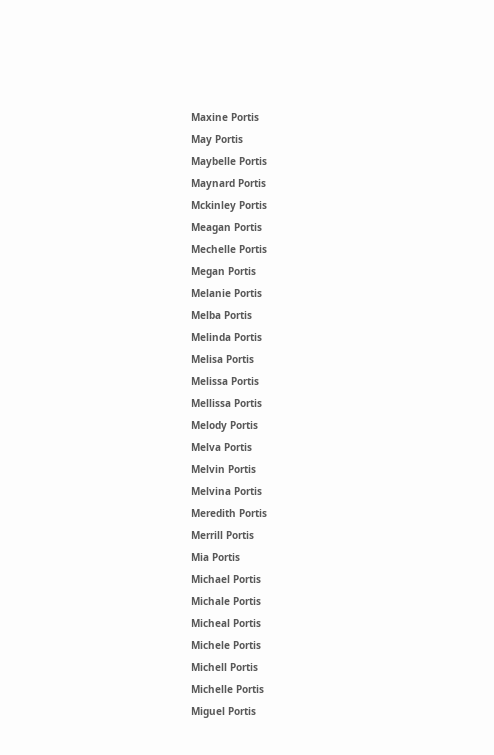Maxine Portis
May Portis
Maybelle Portis
Maynard Portis
Mckinley Portis
Meagan Portis
Mechelle Portis
Megan Portis
Melanie Portis
Melba Portis
Melinda Portis
Melisa Portis
Melissa Portis
Mellissa Portis
Melody Portis
Melva Portis
Melvin Portis
Melvina Portis
Meredith Portis
Merrill Portis
Mia Portis
Michael Portis
Michale Portis
Micheal Portis
Michele Portis
Michell Portis
Michelle Portis
Miguel Portis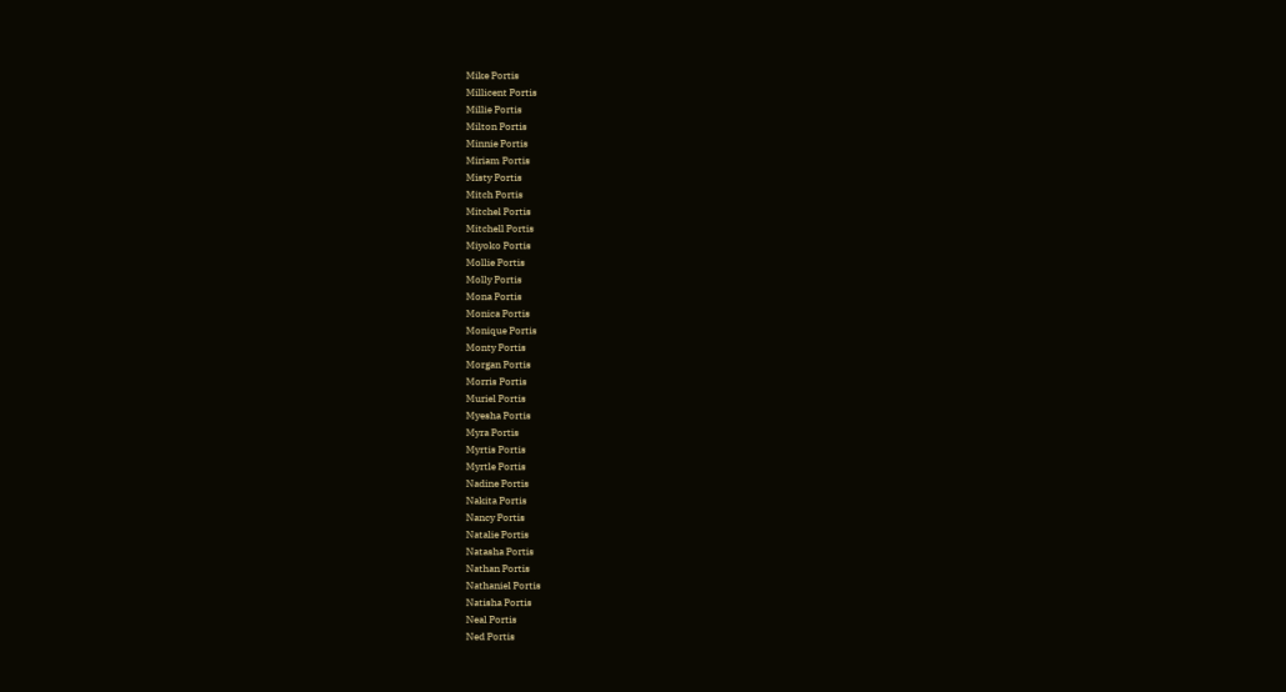Mike Portis
Millicent Portis
Millie Portis
Milton Portis
Minnie Portis
Miriam Portis
Misty Portis
Mitch Portis
Mitchel Portis
Mitchell Portis
Miyoko Portis
Mollie Portis
Molly Portis
Mona Portis
Monica Portis
Monique Portis
Monty Portis
Morgan Portis
Morris Portis
Muriel Portis
Myesha Portis
Myra Portis
Myrtis Portis
Myrtle Portis
Nadine Portis
Nakita Portis
Nancy Portis
Natalie Portis
Natasha Portis
Nathan Portis
Nathaniel Portis
Natisha Portis
Neal Portis
Ned Portis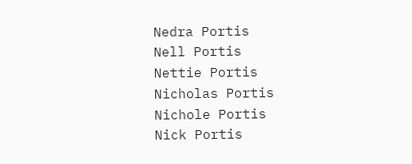Nedra Portis
Nell Portis
Nettie Portis
Nicholas Portis
Nichole Portis
Nick Portis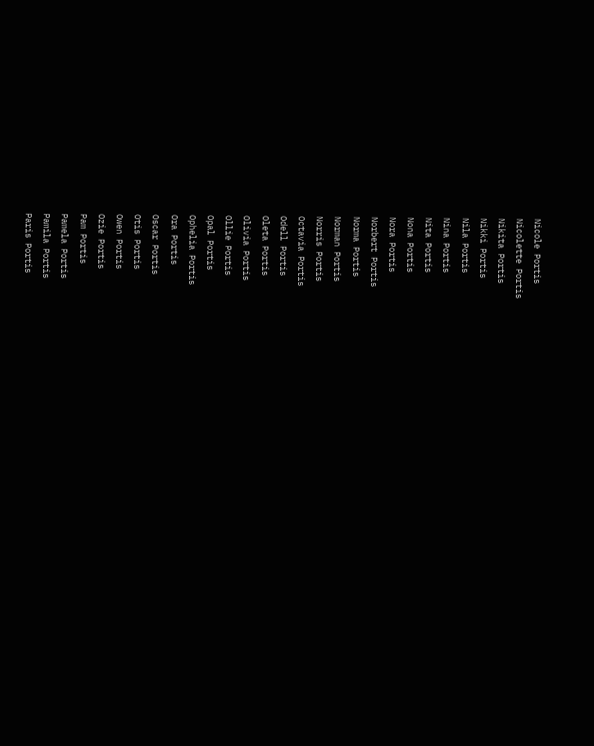Nicole Portis
Nicolette Portis
Nikita Portis
Nikki Portis
Nila Portis
Nina Portis
Nita Portis
Nona Portis
Nora Portis
Norbert Portis
Norma Portis
Norman Portis
Norris Portis
Octavia Portis
Odell Portis
Oleta Portis
Olivia Portis
Ollie Portis
Opal Portis
Ophelia Portis
Ora Portis
Oscar Portis
Otis Portis
Owen Portis
Ozie Portis
Pam Portis
Pamela Portis
Pamila Portis
Paris Portis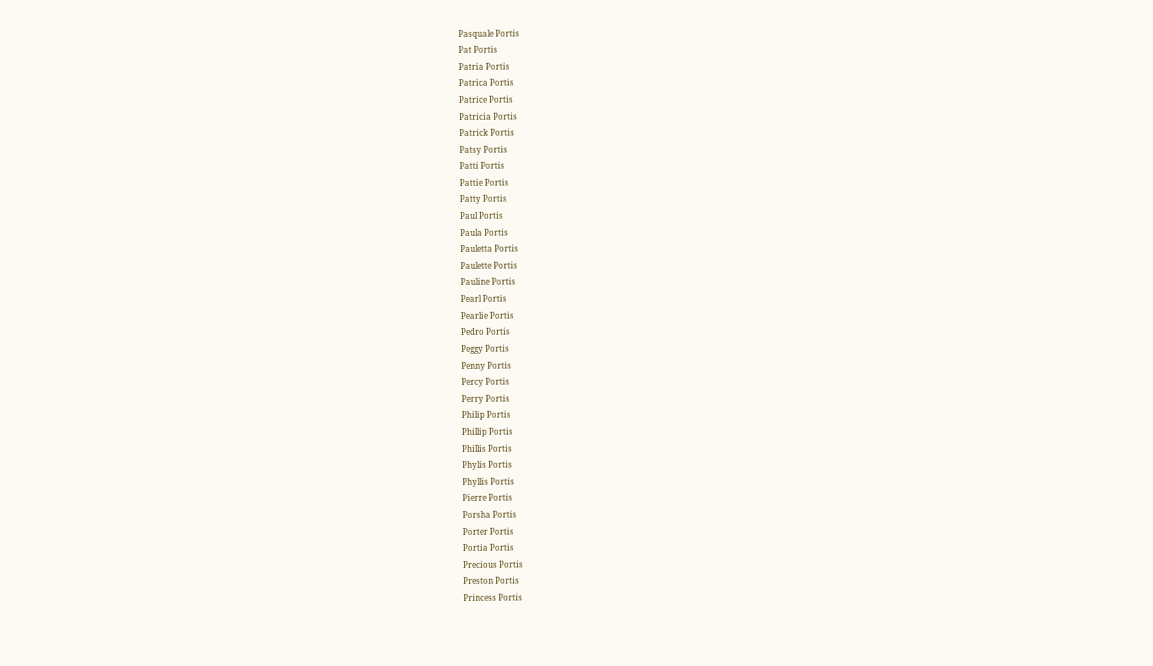Pasquale Portis
Pat Portis
Patria Portis
Patrica Portis
Patrice Portis
Patricia Portis
Patrick Portis
Patsy Portis
Patti Portis
Pattie Portis
Patty Portis
Paul Portis
Paula Portis
Pauletta Portis
Paulette Portis
Pauline Portis
Pearl Portis
Pearlie Portis
Pedro Portis
Peggy Portis
Penny Portis
Percy Portis
Perry Portis
Philip Portis
Phillip Portis
Phillis Portis
Phylis Portis
Phyllis Portis
Pierre Portis
Porsha Portis
Porter Portis
Portia Portis
Precious Portis
Preston Portis
Princess Portis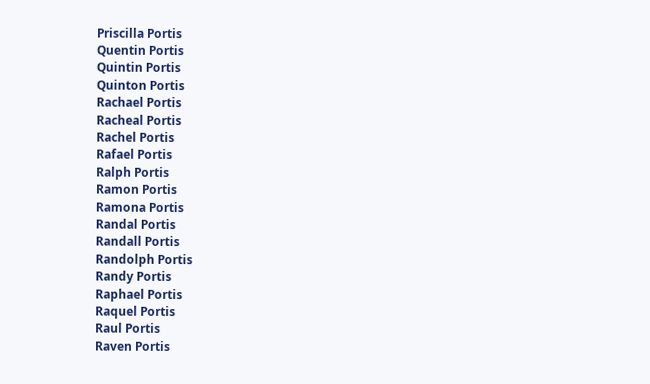Priscilla Portis
Quentin Portis
Quintin Portis
Quinton Portis
Rachael Portis
Racheal Portis
Rachel Portis
Rafael Portis
Ralph Portis
Ramon Portis
Ramona Portis
Randal Portis
Randall Portis
Randolph Portis
Randy Portis
Raphael Portis
Raquel Portis
Raul Portis
Raven Portis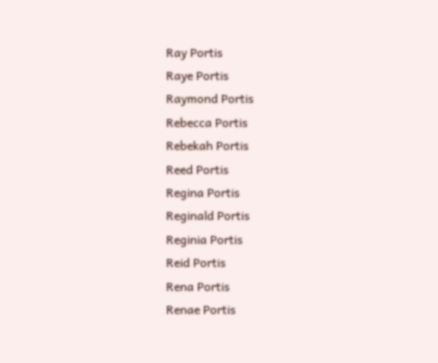Ray Portis
Raye Portis
Raymond Portis
Rebecca Portis
Rebekah Portis
Reed Portis
Regina Portis
Reginald Portis
Reginia Portis
Reid Portis
Rena Portis
Renae Portis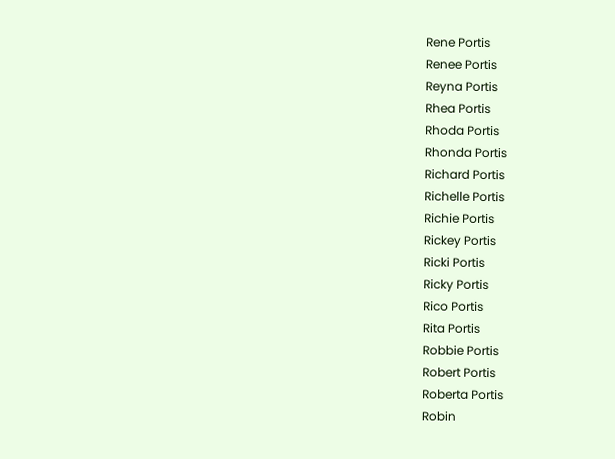Rene Portis
Renee Portis
Reyna Portis
Rhea Portis
Rhoda Portis
Rhonda Portis
Richard Portis
Richelle Portis
Richie Portis
Rickey Portis
Ricki Portis
Ricky Portis
Rico Portis
Rita Portis
Robbie Portis
Robert Portis
Roberta Portis
Robin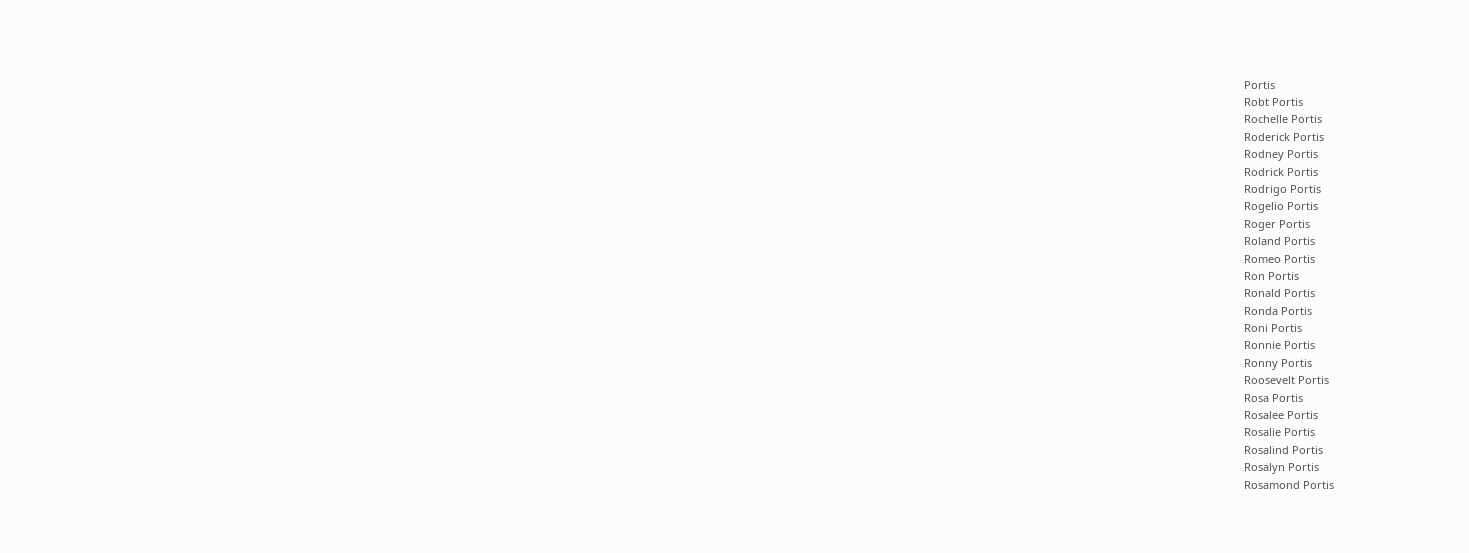Portis
Robt Portis
Rochelle Portis
Roderick Portis
Rodney Portis
Rodrick Portis
Rodrigo Portis
Rogelio Portis
Roger Portis
Roland Portis
Romeo Portis
Ron Portis
Ronald Portis
Ronda Portis
Roni Portis
Ronnie Portis
Ronny Portis
Roosevelt Portis
Rosa Portis
Rosalee Portis
Rosalie Portis
Rosalind Portis
Rosalyn Portis
Rosamond Portis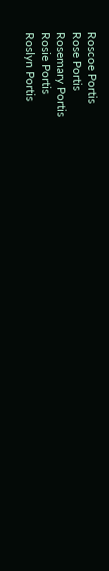Roscoe Portis
Rose Portis
Rosemary Portis
Rosie Portis
Roslyn Portis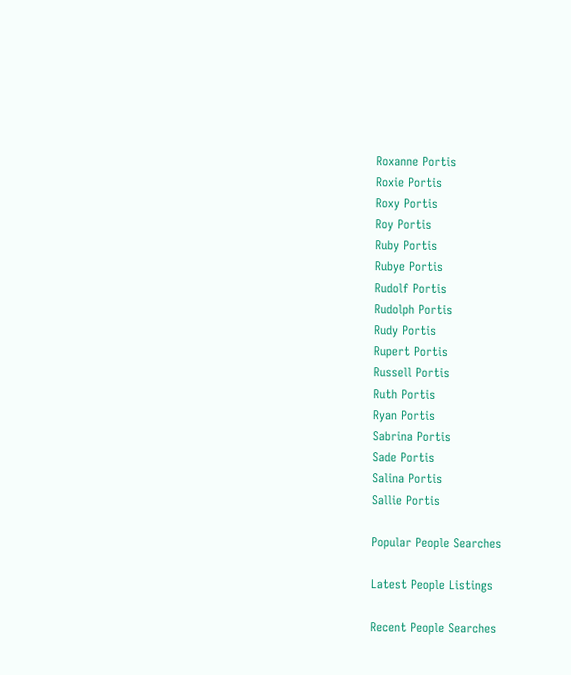Roxanne Portis
Roxie Portis
Roxy Portis
Roy Portis
Ruby Portis
Rubye Portis
Rudolf Portis
Rudolph Portis
Rudy Portis
Rupert Portis
Russell Portis
Ruth Portis
Ryan Portis
Sabrina Portis
Sade Portis
Salina Portis
Sallie Portis

Popular People Searches

Latest People Listings

Recent People Searches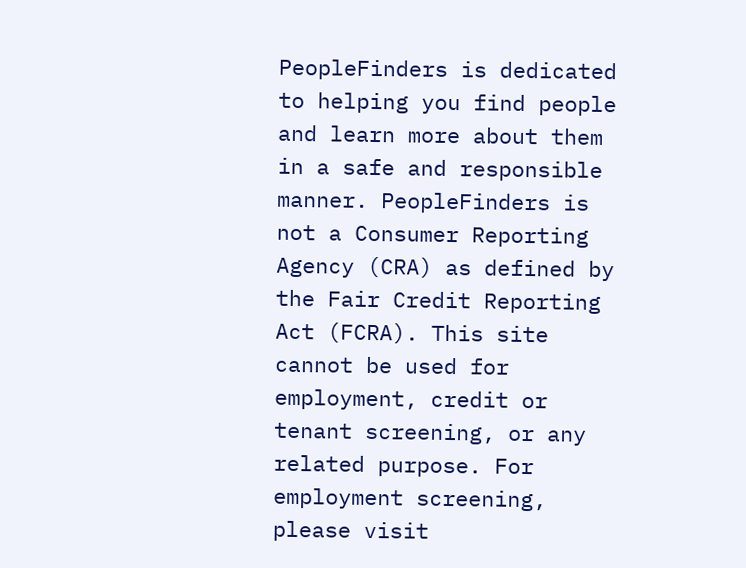PeopleFinders is dedicated to helping you find people and learn more about them in a safe and responsible manner. PeopleFinders is not a Consumer Reporting Agency (CRA) as defined by the Fair Credit Reporting Act (FCRA). This site cannot be used for employment, credit or tenant screening, or any related purpose. For employment screening, please visit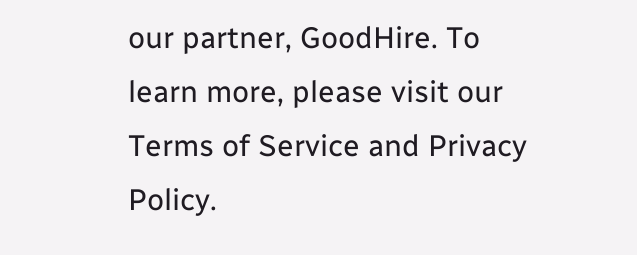our partner, GoodHire. To learn more, please visit our Terms of Service and Privacy Policy.